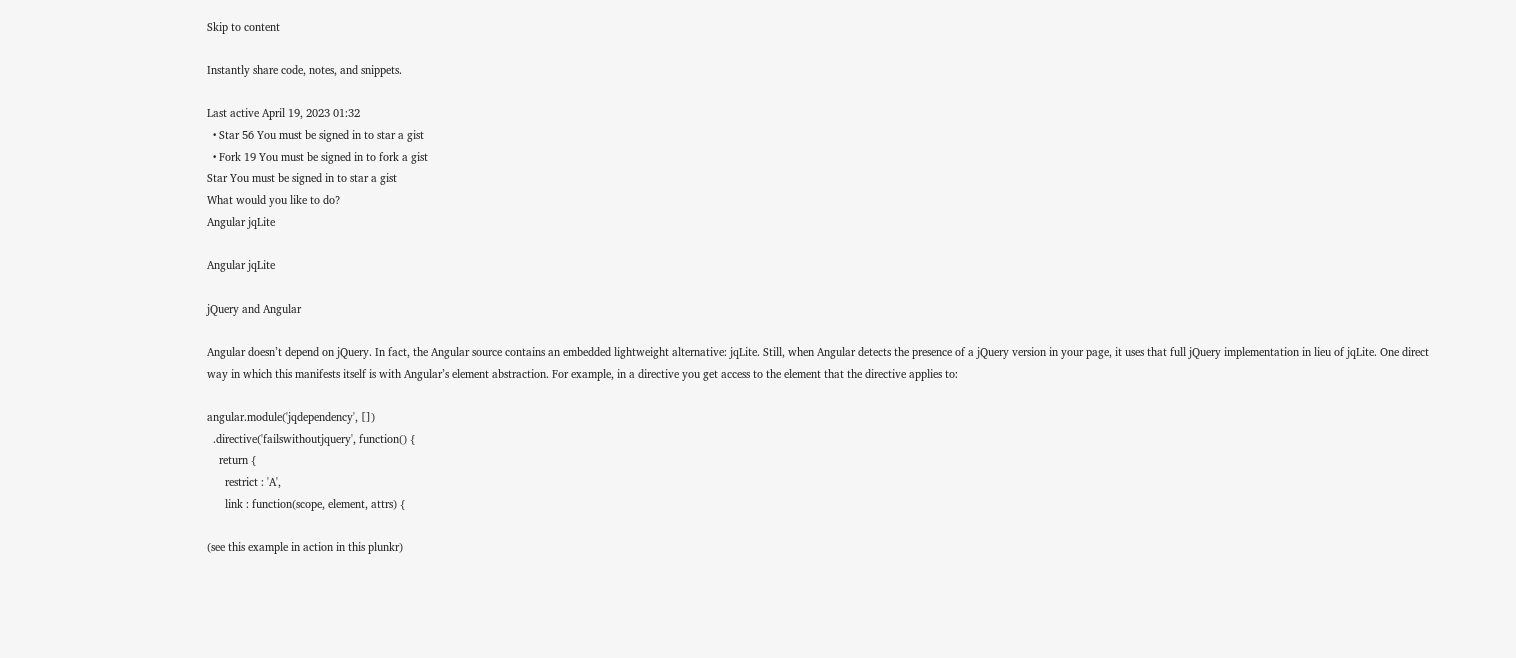Skip to content

Instantly share code, notes, and snippets.

Last active April 19, 2023 01:32
  • Star 56 You must be signed in to star a gist
  • Fork 19 You must be signed in to fork a gist
Star You must be signed in to star a gist
What would you like to do?
Angular jqLite

Angular jqLite

jQuery and Angular

Angular doesn’t depend on jQuery. In fact, the Angular source contains an embedded lightweight alternative: jqLite. Still, when Angular detects the presence of a jQuery version in your page, it uses that full jQuery implementation in lieu of jqLite. One direct way in which this manifests itself is with Angular’s element abstraction. For example, in a directive you get access to the element that the directive applies to:

angular.module('jqdependency', [])
  .directive('failswithoutjquery', function() {
    return {
      restrict : 'A',
      link : function(scope, element, attrs) {

(see this example in action in this plunkr)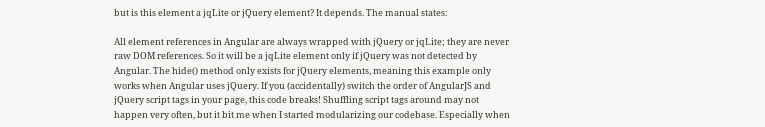but is this element a jqLite or jQuery element? It depends. The manual states:

All element references in Angular are always wrapped with jQuery or jqLite; they are never raw DOM references. So it will be a jqLite element only if jQuery was not detected by Angular. The hide() method only exists for jQuery elements, meaning this example only works when Angular uses jQuery. If you (accidentally) switch the order of AngularJS and jQuery script tags in your page, this code breaks! Shuffling script tags around may not happen very often, but it bit me when I started modularizing our codebase. Especially when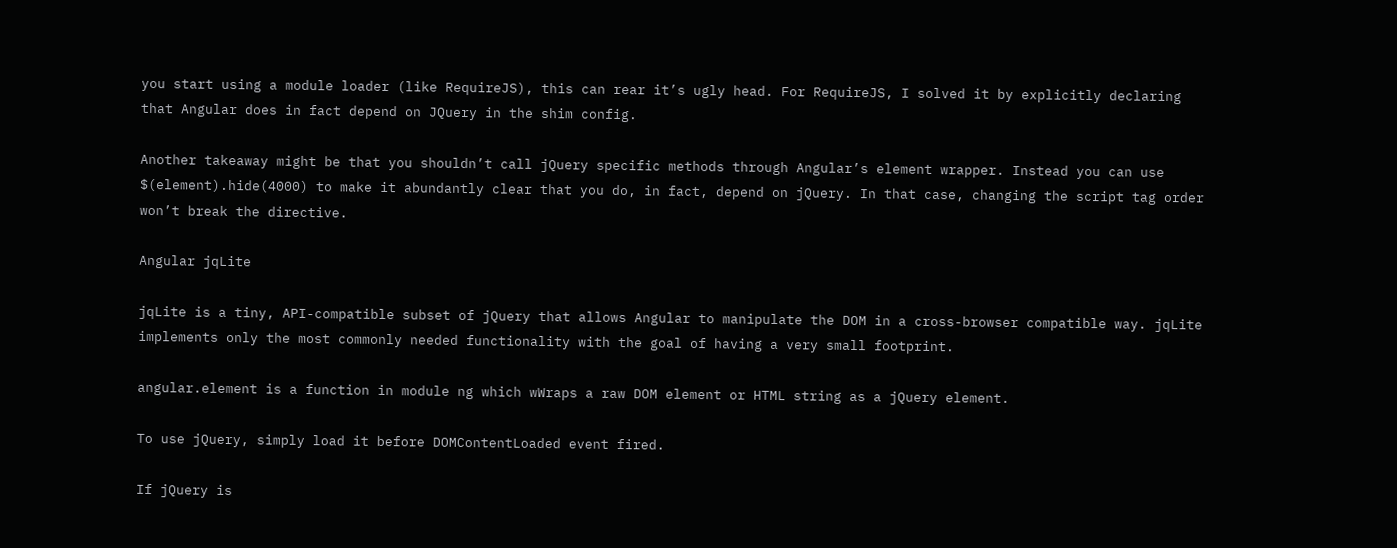you start using a module loader (like RequireJS), this can rear it’s ugly head. For RequireJS, I solved it by explicitly declaring that Angular does in fact depend on JQuery in the shim config.

Another takeaway might be that you shouldn’t call jQuery specific methods through Angular’s element wrapper. Instead you can use $(element).hide(4000) to make it abundantly clear that you do, in fact, depend on jQuery. In that case, changing the script tag order won’t break the directive.

Angular jqLite

jqLite is a tiny, API-compatible subset of jQuery that allows Angular to manipulate the DOM in a cross-browser compatible way. jqLite implements only the most commonly needed functionality with the goal of having a very small footprint.

angular.element is a function in module ng which wWraps a raw DOM element or HTML string as a jQuery element.

To use jQuery, simply load it before DOMContentLoaded event fired.

If jQuery is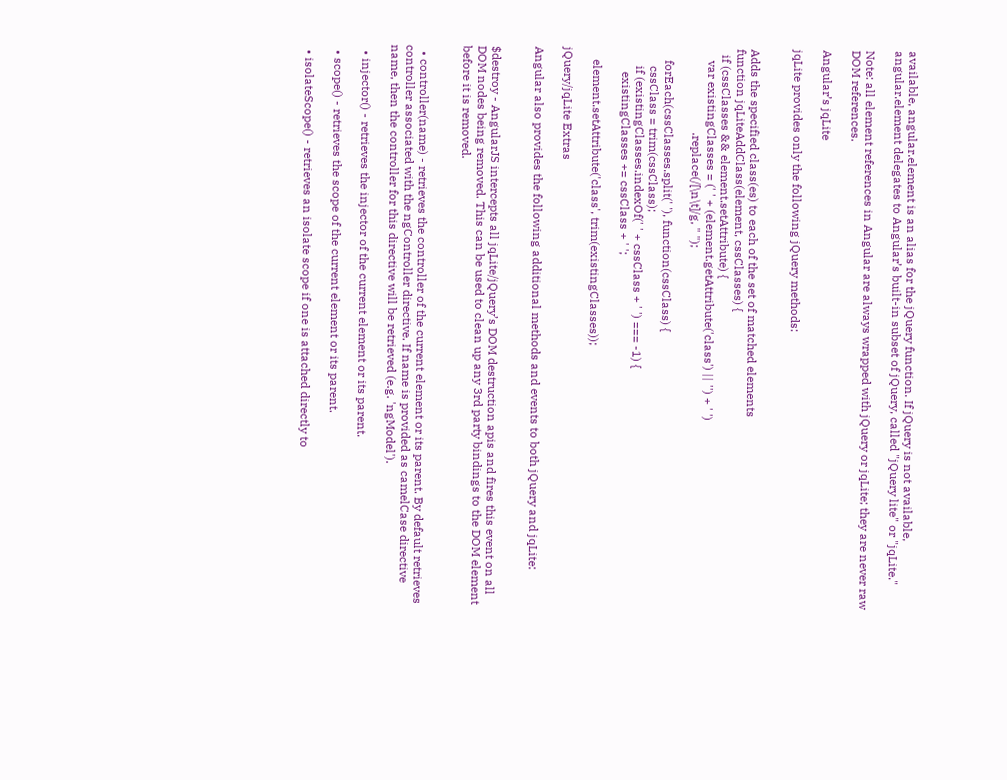available, angular.element is an alias for the jQuery function. If jQuery is not available, angular.element delegates to Angular’s built-in subset of jQuery, called "jQuery lite" or "jqLite."

Note: all element references in Angular are always wrapped with jQuery or jqLite; they are never raw DOM references.

Angular’s jqLite

jqLite provides only the following jQuery methods:


Adds the specified class(es) to each of the set of matched elements
function jqLiteAddClass(element, cssClasses) {
  if (cssClasses && element.setAttribute) {
    var existingClasses = (' ' + (element.getAttribute('class') || '') + ' ')
                            .replace(/[\n\t]/g, " ");

    forEach(cssClasses.split(' '), function(cssClass) {
      cssClass = trim(cssClass);
      if (existingClasses.indexOf(' ' + cssClass + ' ') === -1) {
        existingClasses += cssClass + ' ';

    element.setAttribute('class', trim(existingClasses));

jQuery/jqLite Extras

Angular also provides the following additional methods and events to both jQuery and jqLite:


$destroy - AngularJS intercepts all jqLite/jQuery’s DOM destruction apis and fires this event on all DOM nodes being removed. This can be used to clean up any 3rd party bindings to the DOM element before it is removed.


  • controller(name) - retrieves the controller of the current element or its parent. By default retrieves controller associated with the ngController directive. If name is provided as camelCase directive name, then the controller for this directive will be retrieved (e.g. 'ngModel').

  • injector() - retrieves the injector of the current element or its parent.

  • scope() - retrieves the scope of the current element or its parent.

  • isolateScope() - retrieves an isolate scope if one is attached directly to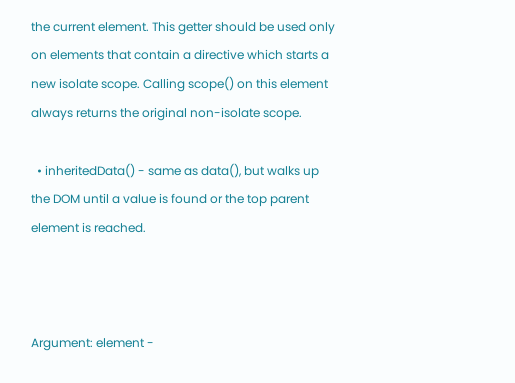the current element. This getter should be used only on elements that contain a directive which starts a new isolate scope. Calling scope() on this element always returns the original non-isolate scope.

  • inheritedData() - same as data(), but walks up the DOM until a value is found or the top parent element is reached.



Argument: element -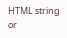HTML string or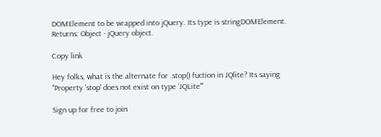DOMElement to be wrapped into jQuery. Its type is stringDOMElement.
Returns: Object - jQuery object.

Copy link

Hey folks, what is the alternate for .stop() fuction in JQlite? Its saying "Property 'stop' does not exist on type 'JQLite'"

Sign up for free to join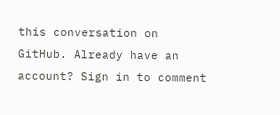this conversation on GitHub. Already have an account? Sign in to comment